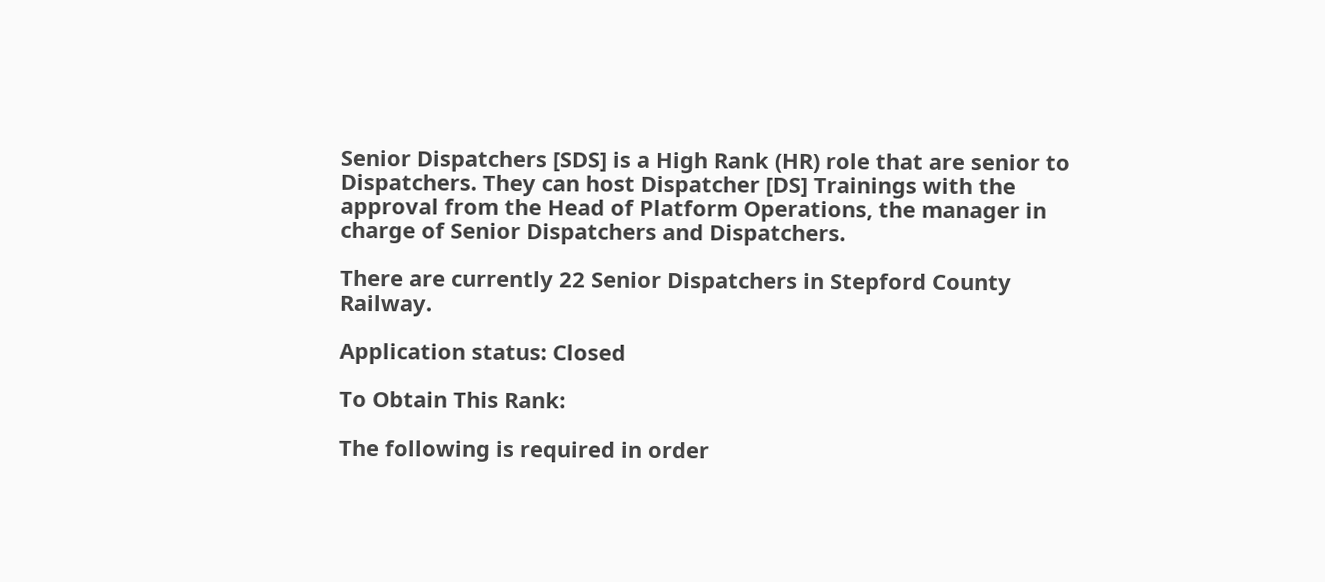Senior Dispatchers [SDS] is a High Rank (HR) role that are senior to Dispatchers. They can host Dispatcher [DS] Trainings with the approval from the Head of Platform Operations, the manager in charge of Senior Dispatchers and Dispatchers.

There are currently 22 Senior Dispatchers in Stepford County Railway.

Application status: Closed

To Obtain This Rank:

The following is required in order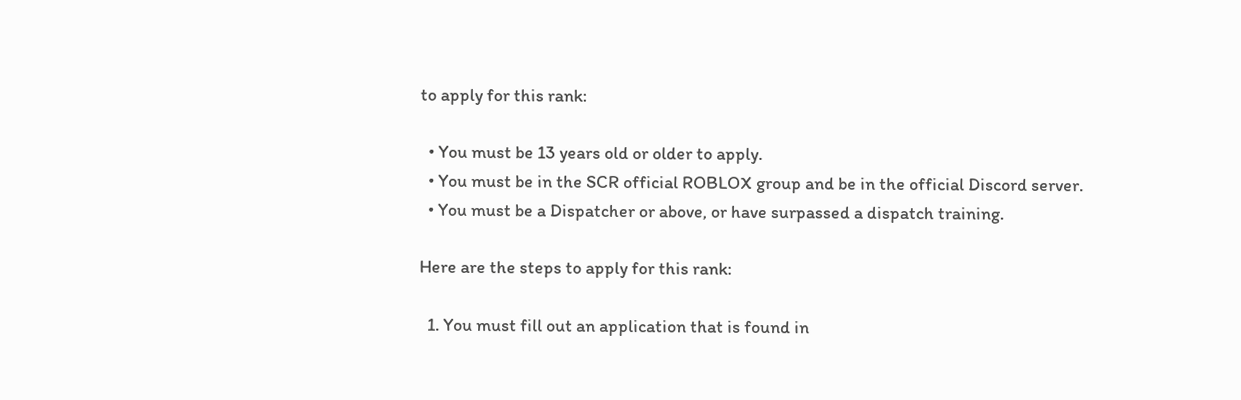to apply for this rank:

  • You must be 13 years old or older to apply.
  • You must be in the SCR official ROBLOX group and be in the official Discord server.
  • You must be a Dispatcher or above, or have surpassed a dispatch training.

Here are the steps to apply for this rank:

  1. You must fill out an application that is found in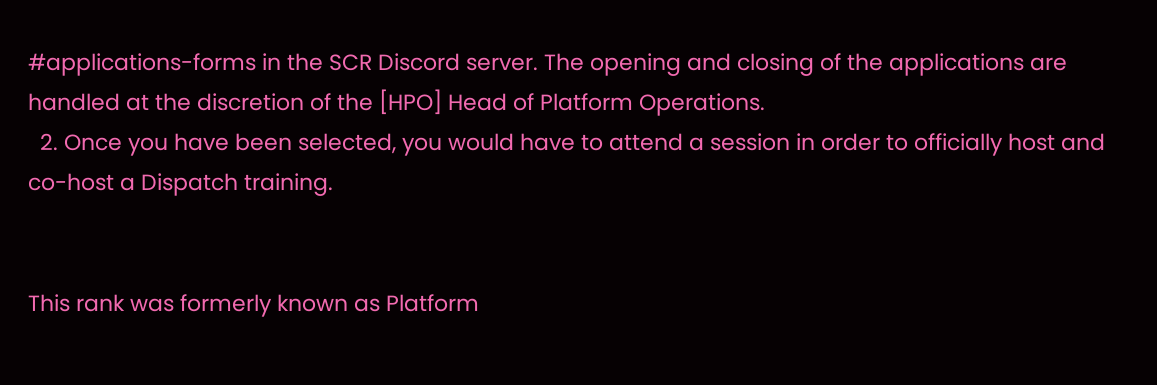#applications-forms in the SCR Discord server. The opening and closing of the applications are handled at the discretion of the [HPO] Head of Platform Operations.
  2. Once you have been selected, you would have to attend a session in order to officially host and co-host a Dispatch training.


This rank was formerly known as Platform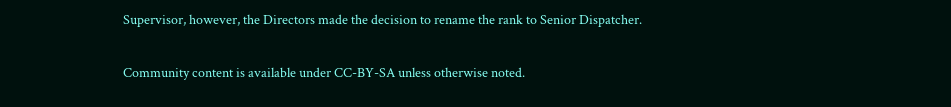Supervisor, however, the Directors made the decision to rename the rank to Senior Dispatcher.

Community content is available under CC-BY-SA unless otherwise noted.